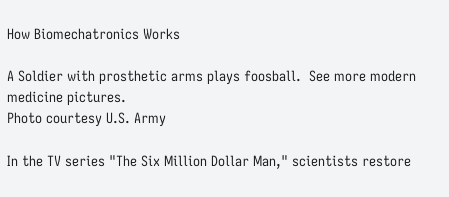How Biomechatronics Works

A Soldier with prosthetic arms plays foosball.  See more modern medicine pictures.
Photo courtesy U.S. Army

In the TV series "The Six Million Dollar Man," scientists restore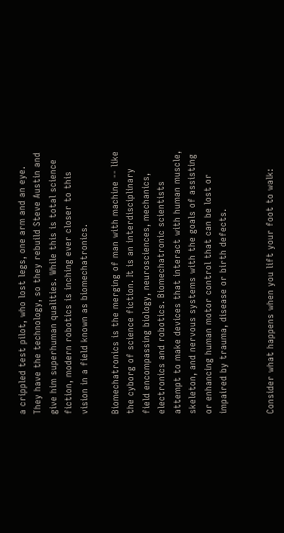a crippled test pilot, who lost legs, one arm and an eye. They have the technology, so they rebuild Steve Austin and give him superhuman qualities. While this is total science fiction, modern robotics is inching ever closer to this vision in a field known as biomechatronics.

Biomechatronics is the merging of man with machine -- like the cyborg of science fiction. It is an interdisciplinary field encompassing biology, neurosciences, mechanics, electronics and robotics. Biomechatronic scientists attempt to make devices that interact with human muscle, skeleton, and nervous systems with the goals of assisting or enhancing human motor control that can be lost or impaired by trauma, disease or birth defects.


Consider what happens when you lift your foot to walk: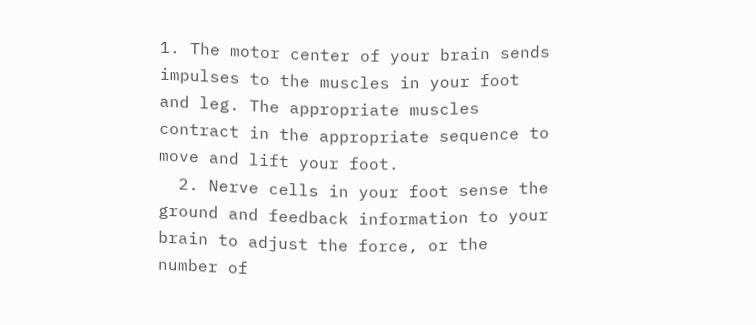1. The motor center of your brain sends impulses to the muscles in your foot and leg. The appropriate muscles contract in the appropriate sequence to move and lift your foot.
  2. Nerve cells in your foot sense the ground and feedback information to your brain to adjust the force, or the number of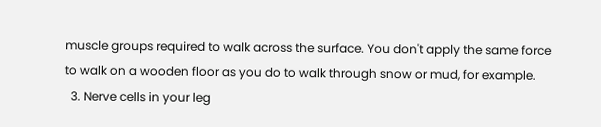muscle groups required to walk across the surface. You don't apply the same force to walk on a wooden floor as you do to walk through snow or mud, for example.
  3. Nerve cells in your leg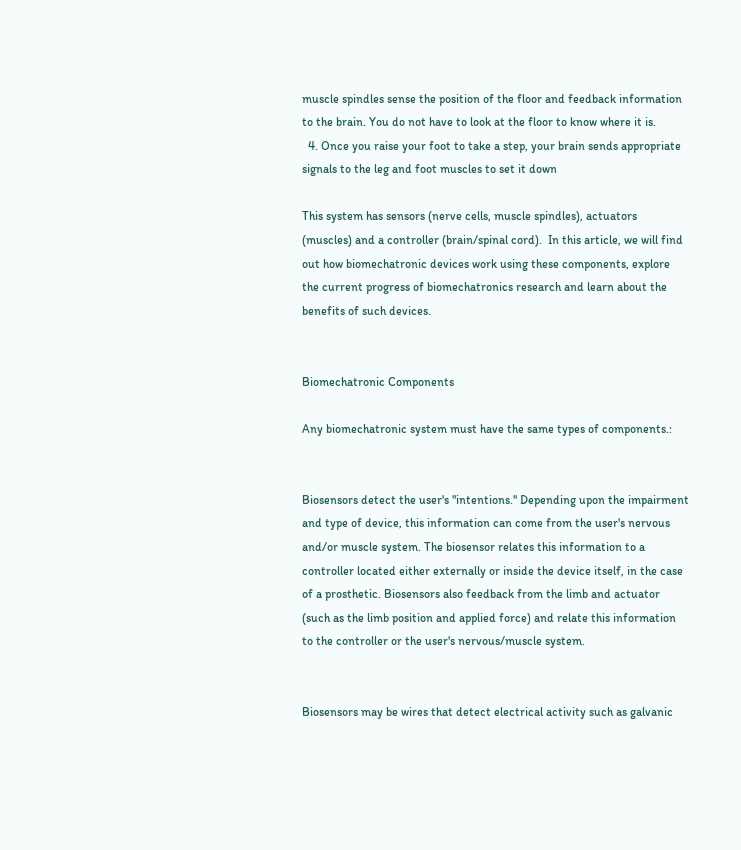muscle spindles sense the position of the floor and feedback information to the brain. You do not have to look at the floor to know where it is.
  4. Once you raise your foot to take a step, your brain sends appropriate signals to the leg and foot muscles to set it down

This system has sensors (nerve cells, muscle spindles), actuators (muscles) and a controller (brain/spinal cord).  In this article, we will find out how biomechatronic devices work using these components, explore the current progress of biomechatronics research and learn about the benefits of such devices.


Biomechatronic Components

Any biomechatronic system must have the same types of components.:


Biosensors detect the user's "intentions." Depending upon the impairment and type of device, this information can come from the user's nervous and/or muscle system. The biosensor relates this information to a controller located either externally or inside the device itself, in the case of a prosthetic. Biosensors also feedback from the limb and actuator (such as the limb position and applied force) and relate this information to the controller or the user's nervous/muscle system.


Biosensors may be wires that detect electrical activity such as galvanic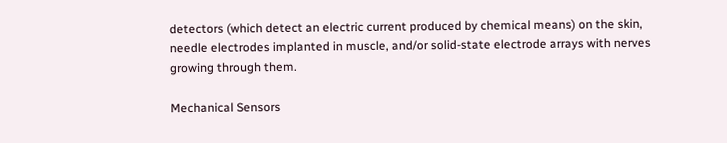detectors (which detect an electric current produced by chemical means) on the skin, needle electrodes implanted in muscle, and/or solid-state electrode arrays with nerves growing through them.

Mechanical Sensors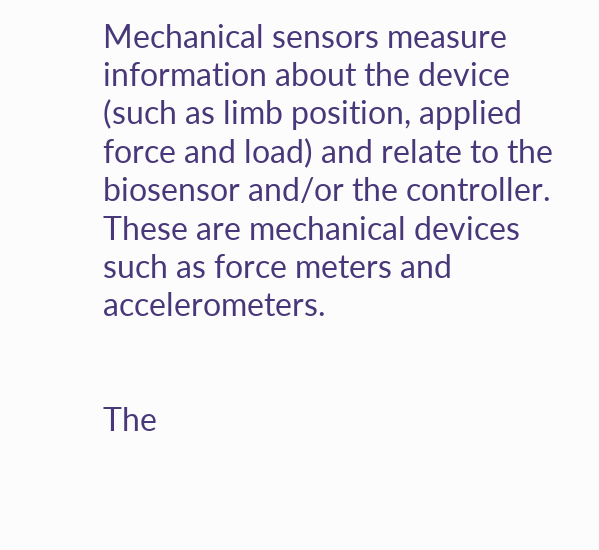Mechanical sensors measure information about the device (such as limb position, applied force and load) and relate to the biosensor and/or the controller. These are mechanical devices such as force meters and accelerometers.


The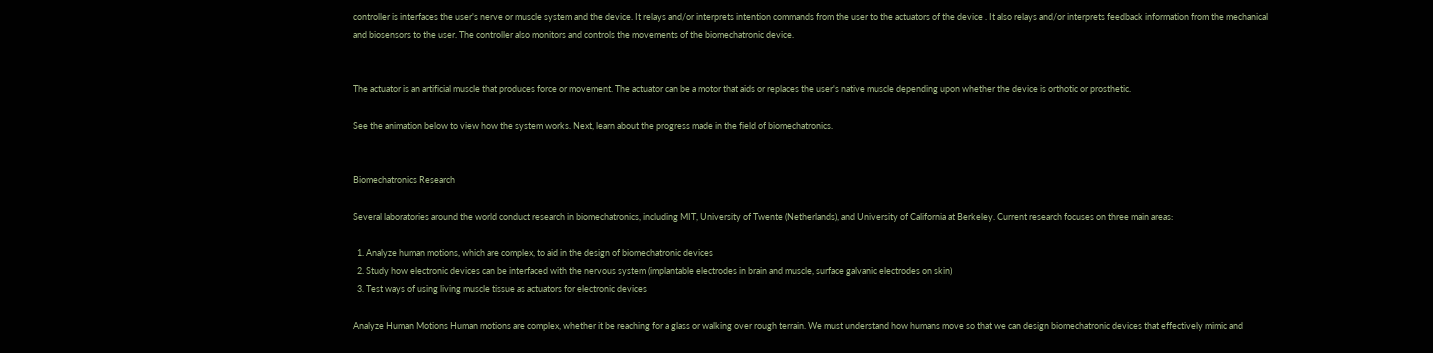controller is interfaces the user's nerve or muscle system and the device. It relays and/or interprets intention commands from the user to the actuators of the device . It also relays and/or interprets feedback information from the mechanical and biosensors to the user. The controller also monitors and controls the movements of the biomechatronic device.


The actuator is an artificial muscle that produces force or movement. The actuator can be a motor that aids or replaces the user's native muscle depending upon whether the device is orthotic or prosthetic.

See the animation below to view how the system works. Next, learn about the progress made in the field of biomechatronics.


Biomechatronics Research

Several laboratories around the world conduct research in biomechatronics, including MIT, University of Twente (Netherlands), and University of California at Berkeley. Current research focuses on three main areas:

  1. Analyze human motions, which are complex, to aid in the design of biomechatronic devices
  2. Study how electronic devices can be interfaced with the nervous system (implantable electrodes in brain and muscle, surface galvanic electrodes on skin)
  3. Test ways of using living muscle tissue as actuators for electronic devices

Analyze Human Motions Human motions are complex, whether it be reaching for a glass or walking over rough terrain. We must understand how humans move so that we can design biomechatronic devices that effectively mimic and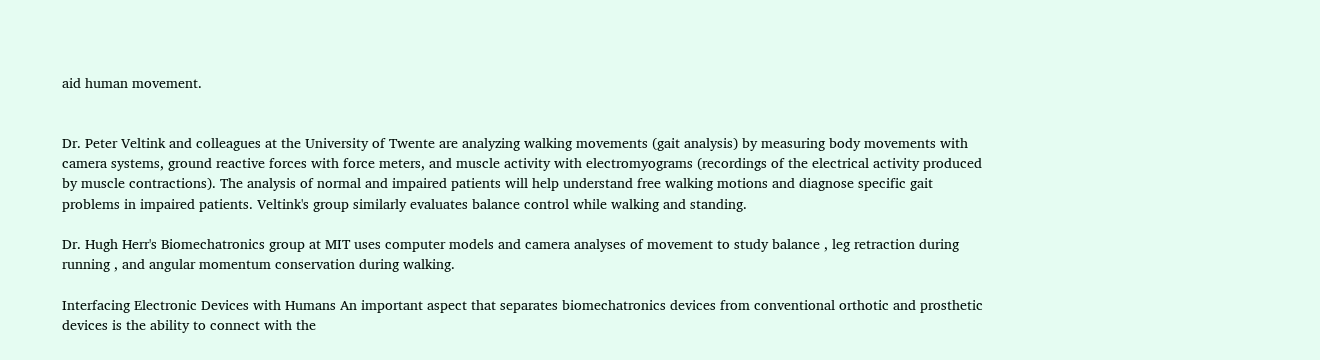aid human movement.


Dr. Peter Veltink and colleagues at the University of Twente are analyzing walking movements (gait analysis) by measuring body movements with camera systems, ground reactive forces with force meters, and muscle activity with electromyograms (recordings of the electrical activity produced by muscle contractions). The analysis of normal and impaired patients will help understand free walking motions and diagnose specific gait problems in impaired patients. Veltink's group similarly evaluates balance control while walking and standing.

Dr. Hugh Herr's Biomechatronics group at MIT uses computer models and camera analyses of movement to study balance , leg retraction during running , and angular momentum conservation during walking.

Interfacing Electronic Devices with Humans An important aspect that separates biomechatronics devices from conventional orthotic and prosthetic devices is the ability to connect with the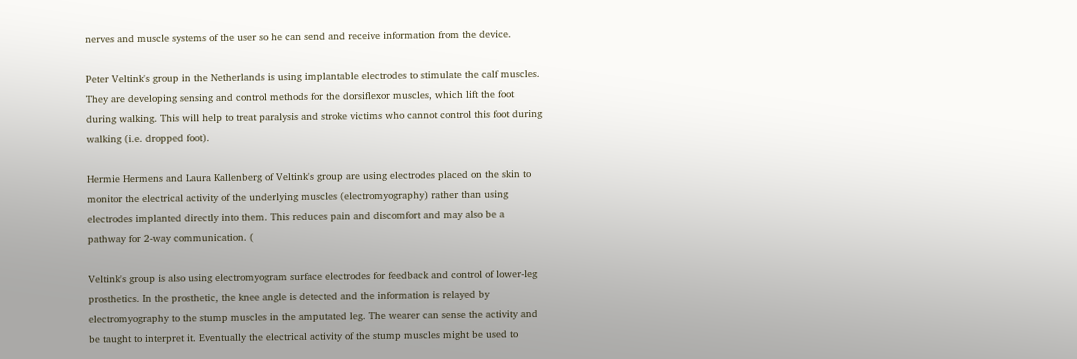nerves and muscle systems of the user so he can send and receive information from the device.

Peter Veltink's group in the Netherlands is using implantable electrodes to stimulate the calf muscles. They are developing sensing and control methods for the dorsiflexor muscles, which lift the foot during walking. This will help to treat paralysis and stroke victims who cannot control this foot during walking (i.e. dropped foot).

Hermie Hermens and Laura Kallenberg of Veltink's group are using electrodes placed on the skin to monitor the electrical activity of the underlying muscles (electromyography) rather than using electrodes implanted directly into them. This reduces pain and discomfort and may also be a pathway for 2-way communication. (

Veltink's group is also using electromyogram surface electrodes for feedback and control of lower-leg prosthetics. In the prosthetic, the knee angle is detected and the information is relayed by electromyography to the stump muscles in the amputated leg. The wearer can sense the activity and be taught to interpret it. Eventually the electrical activity of the stump muscles might be used to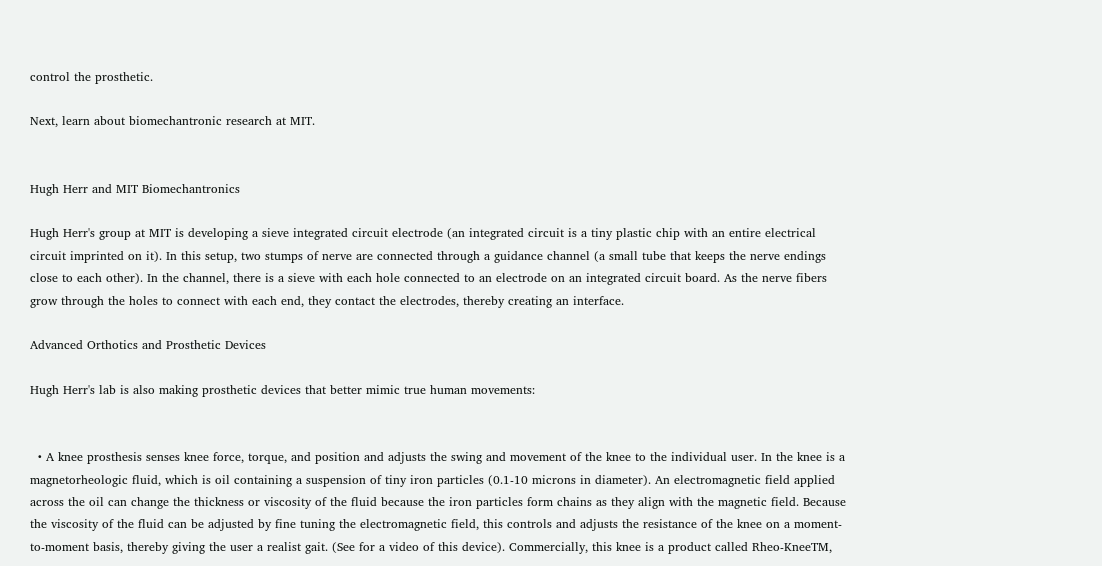control the prosthetic.

Next, learn about biomechantronic research at MIT.


Hugh Herr and MIT Biomechantronics

Hugh Herr's group at MIT is developing a sieve integrated circuit electrode (an integrated circuit is a tiny plastic chip with an entire electrical circuit imprinted on it). In this setup, two stumps of nerve are connected through a guidance channel (a small tube that keeps the nerve endings close to each other). In the channel, there is a sieve with each hole connected to an electrode on an integrated circuit board. As the nerve fibers grow through the holes to connect with each end, they contact the electrodes, thereby creating an interface.

Advanced Orthotics and Prosthetic Devices

Hugh Herr's lab is also making prosthetic devices that better mimic true human movements:


  • A knee prosthesis senses knee force, torque, and position and adjusts the swing and movement of the knee to the individual user. In the knee is a magnetorheologic fluid, which is oil containing a suspension of tiny iron particles (0.1-10 microns in diameter). An electromagnetic field applied across the oil can change the thickness or viscosity of the fluid because the iron particles form chains as they align with the magnetic field. Because the viscosity of the fluid can be adjusted by fine tuning the electromagnetic field, this controls and adjusts the resistance of the knee on a moment-to-moment basis, thereby giving the user a realist gait. (See for a video of this device). Commercially, this knee is a product called Rheo-KneeTM,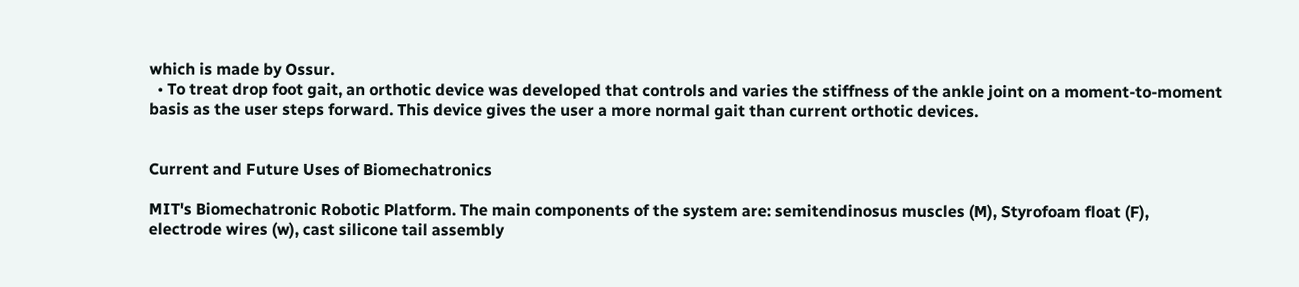which is made by Ossur.
  • To treat drop foot gait, an orthotic device was developed that controls and varies the stiffness of the ankle joint on a moment-to-moment basis as the user steps forward. This device gives the user a more normal gait than current orthotic devices.


Current and Future Uses of Biomechatronics

MIT's Biomechatronic Robotic Platform. The main components of the system are: semitendinosus muscles (M), Styrofoam float (F), electrode wires (w), cast silicone tail assembly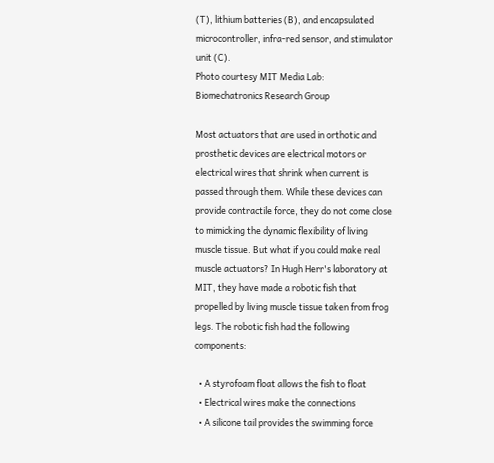(T), lithium batteries (B), and encapsulated microcontroller, infra-red sensor, and stimulator unit (C).
Photo courtesy MIT Media Lab: Biomechatronics Research Group

Most actuators that are used in orthotic and prosthetic devices are electrical motors or electrical wires that shrink when current is passed through them. While these devices can provide contractile force, they do not come close to mimicking the dynamic flexibility of living muscle tissue. But what if you could make real muscle actuators? In Hugh Herr's laboratory at MIT, they have made a robotic fish that propelled by living muscle tissue taken from frog legs. The robotic fish had the following components:

  • A styrofoam float allows the fish to float
  • Electrical wires make the connections
  • A silicone tail provides the swimming force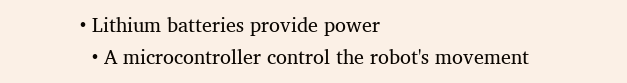• Lithium batteries provide power
  • A microcontroller control the robot's movement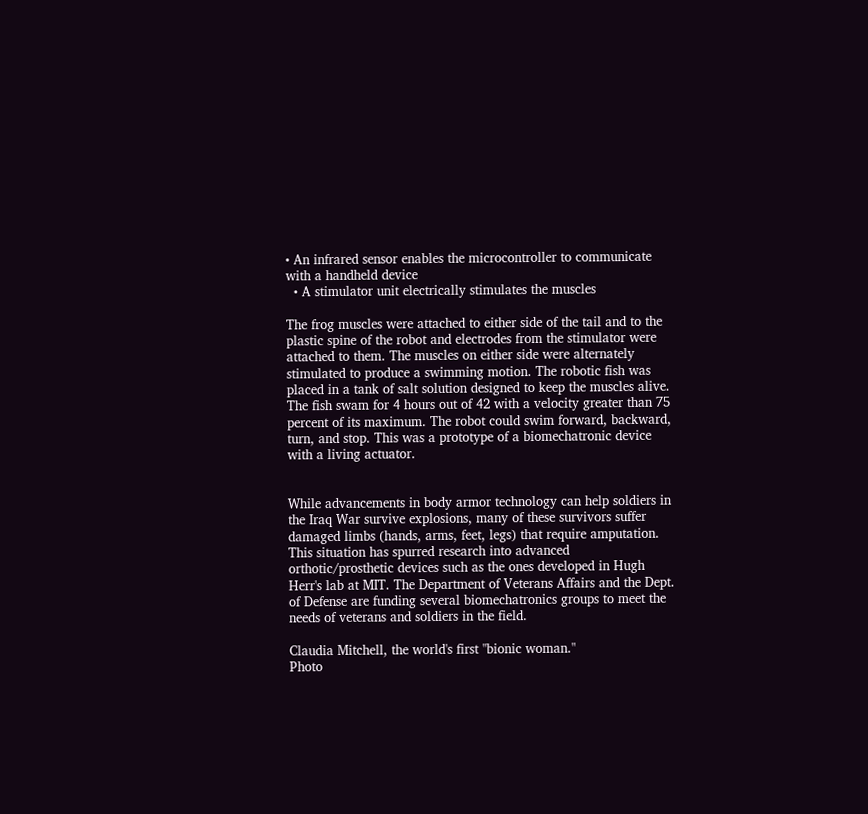• An infrared sensor enables the microcontroller to communicate with a handheld device
  • A stimulator unit electrically stimulates the muscles

The frog muscles were attached to either side of the tail and to the plastic spine of the robot and electrodes from the stimulator were attached to them. The muscles on either side were alternately stimulated to produce a swimming motion. The robotic fish was placed in a tank of salt solution designed to keep the muscles alive. The fish swam for 4 hours out of 42 with a velocity greater than 75 percent of its maximum. The robot could swim forward, backward, turn, and stop. This was a prototype of a biomechatronic device with a living actuator.


While advancements in body armor technology can help soldiers in the Iraq War survive explosions, many of these survivors suffer damaged limbs (hands, arms, feet, legs) that require amputation. This situation has spurred research into advanced orthotic/prosthetic devices such as the ones developed in Hugh Herr's lab at MIT. The Department of Veterans Affairs and the Dept. of Defense are funding several biomechatronics groups to meet the needs of veterans and soldiers in the field.

Claudia Mitchell, the world's first "bionic woman."
Photo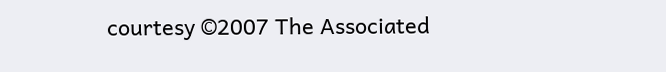courtesy ©2007 The Associated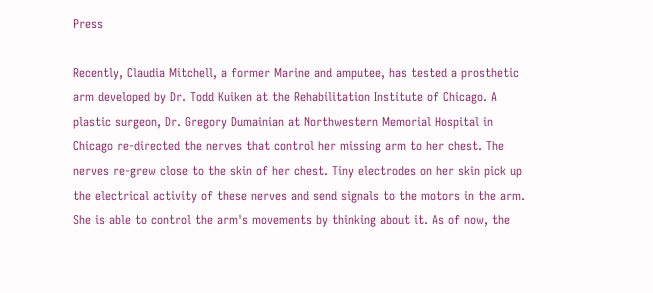Press

Recently, Claudia Mitchell, a former Marine and amputee, has tested a prosthetic arm developed by Dr. Todd Kuiken at the Rehabilitation Institute of Chicago. A plastic surgeon, Dr. Gregory Dumainian at Northwestern Memorial Hospital in Chicago re-directed the nerves that control her missing arm to her chest. The nerves re-grew close to the skin of her chest. Tiny electrodes on her skin pick up the electrical activity of these nerves and send signals to the motors in the arm. She is able to control the arm's movements by thinking about it. As of now, the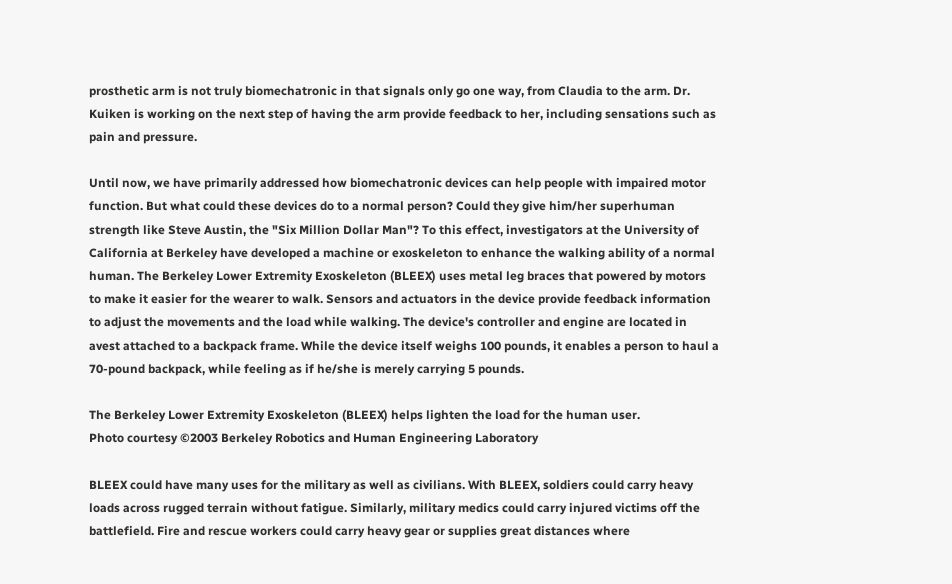prosthetic arm is not truly biomechatronic in that signals only go one way, from Claudia to the arm. Dr. Kuiken is working on the next step of having the arm provide feedback to her, including sensations such as pain and pressure.

Until now, we have primarily addressed how biomechatronic devices can help people with impaired motor function. But what could these devices do to a normal person? Could they give him/her superhuman strength like Steve Austin, the "Six Million Dollar Man"? To this effect, investigators at the University of California at Berkeley have developed a machine or exoskeleton to enhance the walking ability of a normal human. The Berkeley Lower Extremity Exoskeleton (BLEEX) uses metal leg braces that powered by motors to make it easier for the wearer to walk. Sensors and actuators in the device provide feedback information to adjust the movements and the load while walking. The device's controller and engine are located in avest attached to a backpack frame. While the device itself weighs 100 pounds, it enables a person to haul a 70-pound backpack, while feeling as if he/she is merely carrying 5 pounds.

The Berkeley Lower Extremity Exoskeleton (BLEEX) helps lighten the load for the human user.
Photo courtesy ©2003 Berkeley Robotics and Human Engineering Laboratory

BLEEX could have many uses for the military as well as civilians. With BLEEX, soldiers could carry heavy loads across rugged terrain without fatigue. Similarly, military medics could carry injured victims off the battlefield. Fire and rescue workers could carry heavy gear or supplies great distances where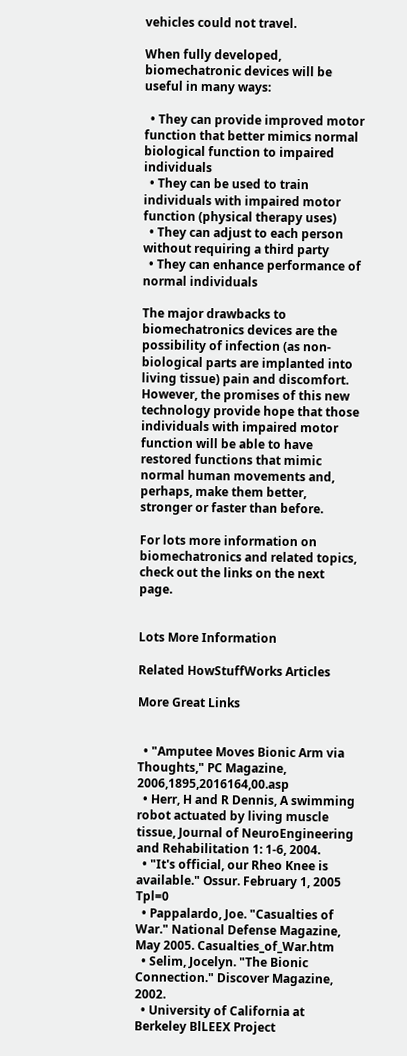vehicles could not travel.

When fully developed, biomechatronic devices will be useful in many ways:

  • They can provide improved motor function that better mimics normal biological function to impaired individuals
  • They can be used to train individuals with impaired motor function (physical therapy uses)
  • They can adjust to each person without requiring a third party
  • They can enhance performance of normal individuals

The major drawbacks to biomechatronics devices are the possibility of infection (as non-biological parts are implanted into living tissue) pain and discomfort. However, the promises of this new technology provide hope that those individuals with impaired motor function will be able to have restored functions that mimic normal human movements and, perhaps, make them better, stronger or faster than before.

For lots more information on biomechatronics and related topics, check out the links on the next page.


Lots More Information

Related HowStuffWorks Articles

More Great Links


  • "Amputee Moves Bionic Arm via Thoughts," PC Magazine, 2006,1895,2016164,00.asp
  • Herr, H and R Dennis, A swimming robot actuated by living muscle tissue, Journal of NeuroEngineering and Rehabilitation 1: 1-6, 2004.
  • "It's official, our Rheo Knee is available." Ossur. February 1, 2005 Tpl=0
  • Pappalardo, Joe. "Casualties of War." National Defense Magazine, May 2005. Casualties_of_War.htm
  • Selim, Jocelyn. "The Bionic Connection." Discover Magazine, 2002.
  • University of California at Berkeley BlLEEX Project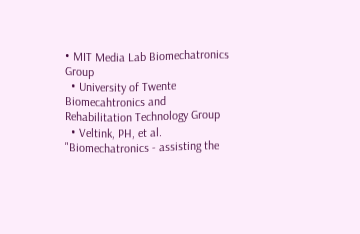• MIT Media Lab Biomechatronics Group
  • University of Twente Biomecahtronics and Rehabilitation Technology Group
  • Veltink, PH, et al. "Biomechatronics - assisting the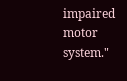impaired motor system."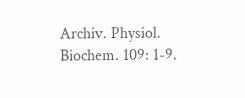Archiv. Physiol. Biochem. 109: 1-9.